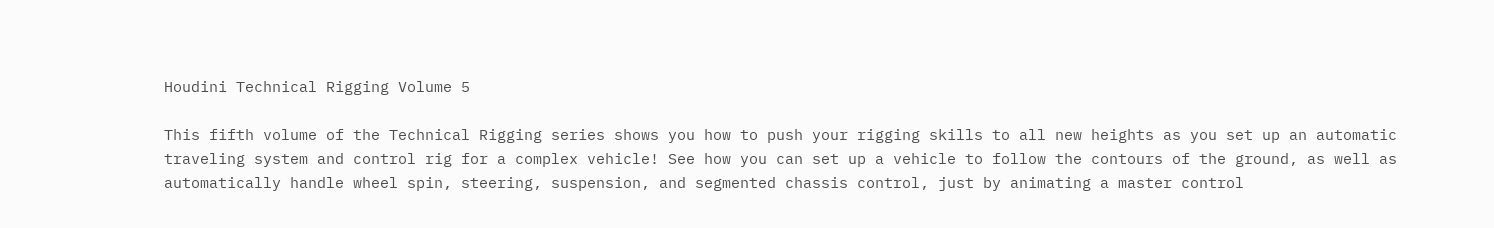Houdini Technical Rigging Volume 5

This fifth volume of the Technical Rigging series shows you how to push your rigging skills to all new heights as you set up an automatic traveling system and control rig for a complex vehicle! See how you can set up a vehicle to follow the contours of the ground, as well as automatically handle wheel spin, steering, suspension, and segmented chassis control, just by animating a master control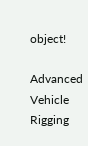object!

Advanced Vehicle Rigging